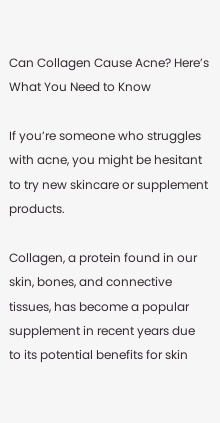Can Collagen Cause Acne? Here’s What You Need to Know

If you’re someone who struggles with acne, you might be hesitant to try new skincare or supplement products.

Collagen, a protein found in our skin, bones, and connective tissues, has become a popular supplement in recent years due to its potential benefits for skin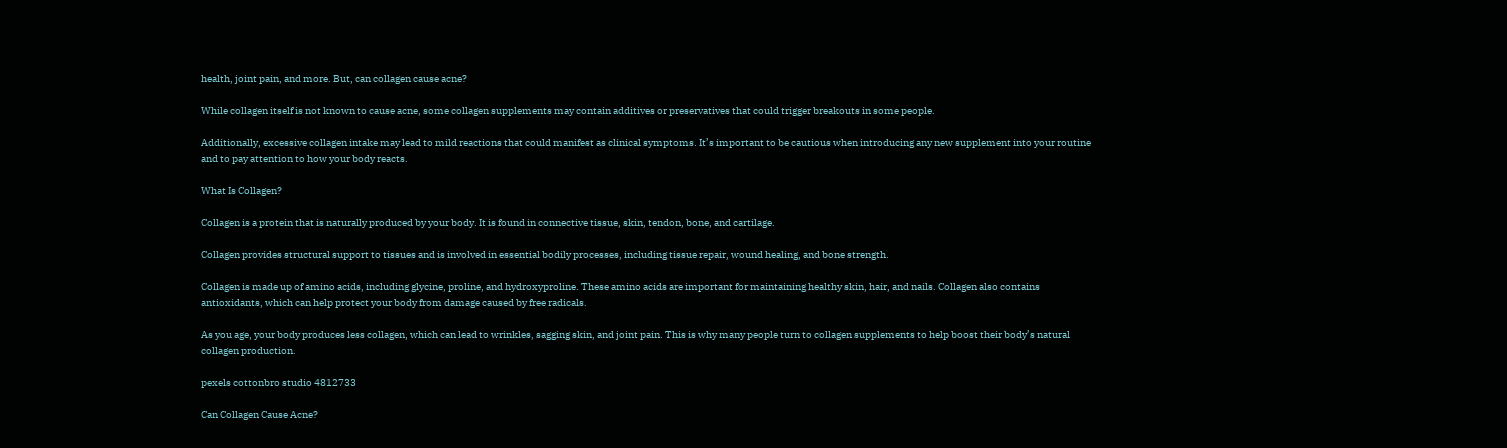health, joint pain, and more. But, can collagen cause acne?

While collagen itself is not known to cause acne, some collagen supplements may contain additives or preservatives that could trigger breakouts in some people.

Additionally, excessive collagen intake may lead to mild reactions that could manifest as clinical symptoms. It’s important to be cautious when introducing any new supplement into your routine and to pay attention to how your body reacts.

What Is Collagen?

Collagen is a protein that is naturally produced by your body. It is found in connective tissue, skin, tendon, bone, and cartilage.

Collagen provides structural support to tissues and is involved in essential bodily processes, including tissue repair, wound healing, and bone strength.

Collagen is made up of amino acids, including glycine, proline, and hydroxyproline. These amino acids are important for maintaining healthy skin, hair, and nails. Collagen also contains antioxidants, which can help protect your body from damage caused by free radicals.

As you age, your body produces less collagen, which can lead to wrinkles, sagging skin, and joint pain. This is why many people turn to collagen supplements to help boost their body’s natural collagen production.

pexels cottonbro studio 4812733

Can Collagen Cause Acne?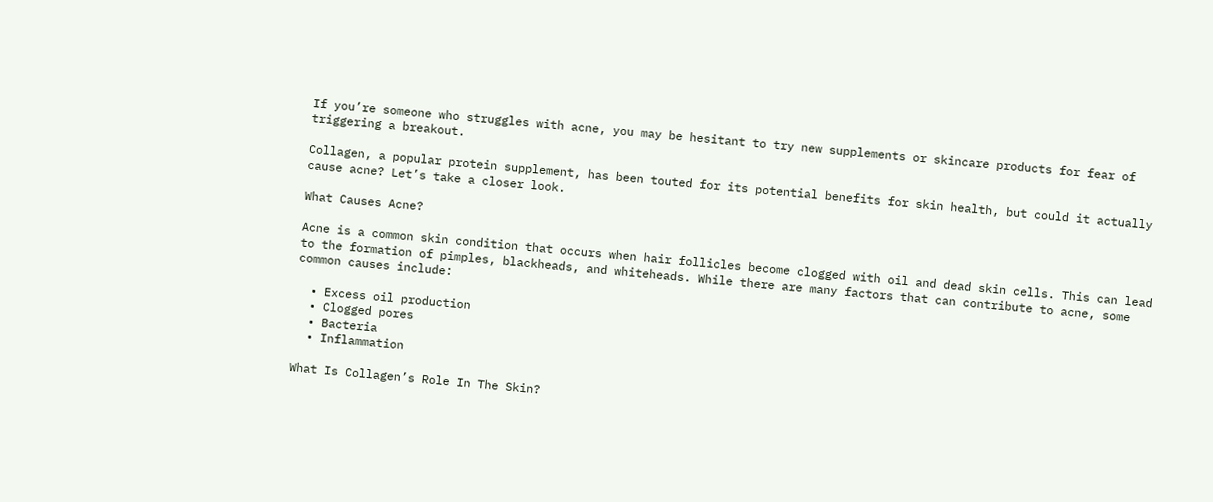If you’re someone who struggles with acne, you may be hesitant to try new supplements or skincare products for fear of triggering a breakout.

Collagen, a popular protein supplement, has been touted for its potential benefits for skin health, but could it actually cause acne? Let’s take a closer look.

What Causes Acne?

Acne is a common skin condition that occurs when hair follicles become clogged with oil and dead skin cells. This can lead to the formation of pimples, blackheads, and whiteheads. While there are many factors that can contribute to acne, some common causes include:

  • Excess oil production
  • Clogged pores
  • Bacteria
  • Inflammation

What Is Collagen’s Role In The Skin?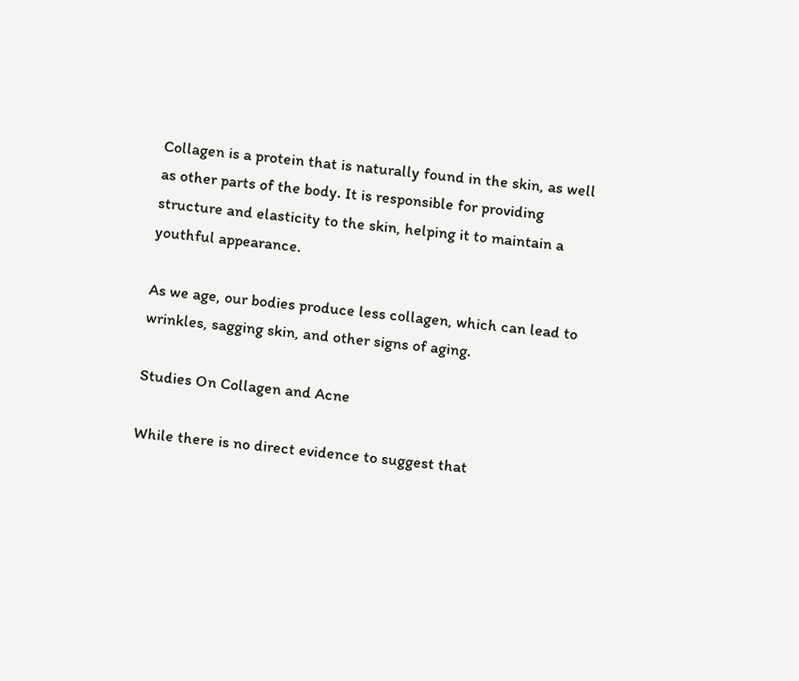Collagen is a protein that is naturally found in the skin, as well as other parts of the body. It is responsible for providing structure and elasticity to the skin, helping it to maintain a youthful appearance.

As we age, our bodies produce less collagen, which can lead to wrinkles, sagging skin, and other signs of aging.

Studies On Collagen and Acne

While there is no direct evidence to suggest that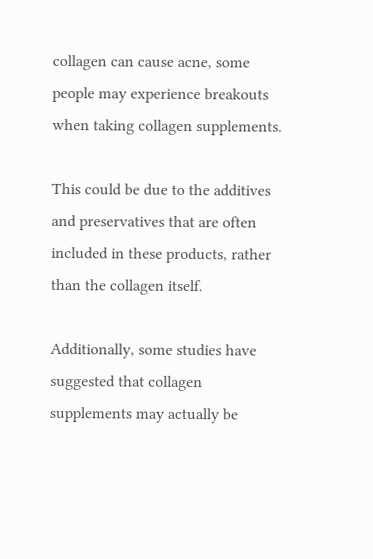collagen can cause acne, some people may experience breakouts when taking collagen supplements.

This could be due to the additives and preservatives that are often included in these products, rather than the collagen itself.

Additionally, some studies have suggested that collagen supplements may actually be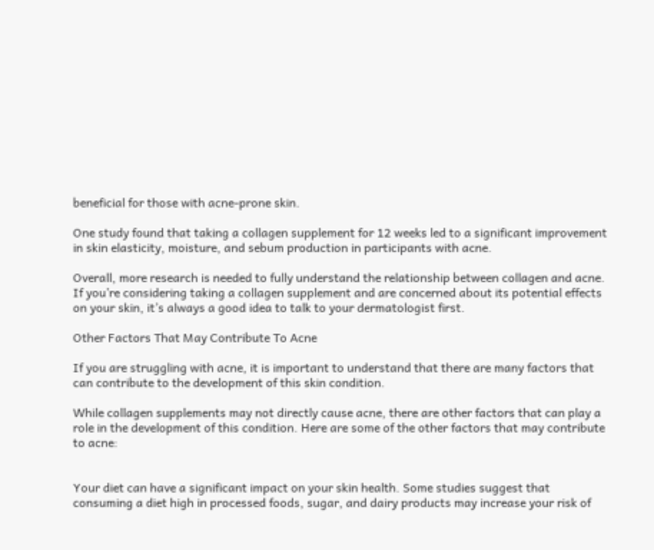beneficial for those with acne-prone skin.

One study found that taking a collagen supplement for 12 weeks led to a significant improvement in skin elasticity, moisture, and sebum production in participants with acne.

Overall, more research is needed to fully understand the relationship between collagen and acne. If you’re considering taking a collagen supplement and are concerned about its potential effects on your skin, it’s always a good idea to talk to your dermatologist first.

Other Factors That May Contribute To Acne

If you are struggling with acne, it is important to understand that there are many factors that can contribute to the development of this skin condition.

While collagen supplements may not directly cause acne, there are other factors that can play a role in the development of this condition. Here are some of the other factors that may contribute to acne:


Your diet can have a significant impact on your skin health. Some studies suggest that consuming a diet high in processed foods, sugar, and dairy products may increase your risk of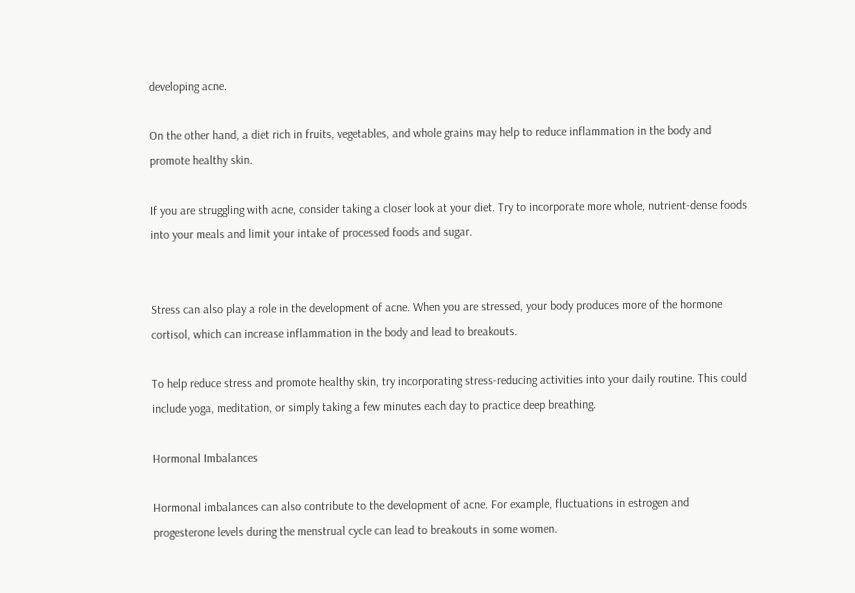developing acne.

On the other hand, a diet rich in fruits, vegetables, and whole grains may help to reduce inflammation in the body and promote healthy skin.

If you are struggling with acne, consider taking a closer look at your diet. Try to incorporate more whole, nutrient-dense foods into your meals and limit your intake of processed foods and sugar.


Stress can also play a role in the development of acne. When you are stressed, your body produces more of the hormone cortisol, which can increase inflammation in the body and lead to breakouts.

To help reduce stress and promote healthy skin, try incorporating stress-reducing activities into your daily routine. This could include yoga, meditation, or simply taking a few minutes each day to practice deep breathing.

Hormonal Imbalances

Hormonal imbalances can also contribute to the development of acne. For example, fluctuations in estrogen and progesterone levels during the menstrual cycle can lead to breakouts in some women.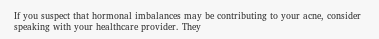If you suspect that hormonal imbalances may be contributing to your acne, consider speaking with your healthcare provider. They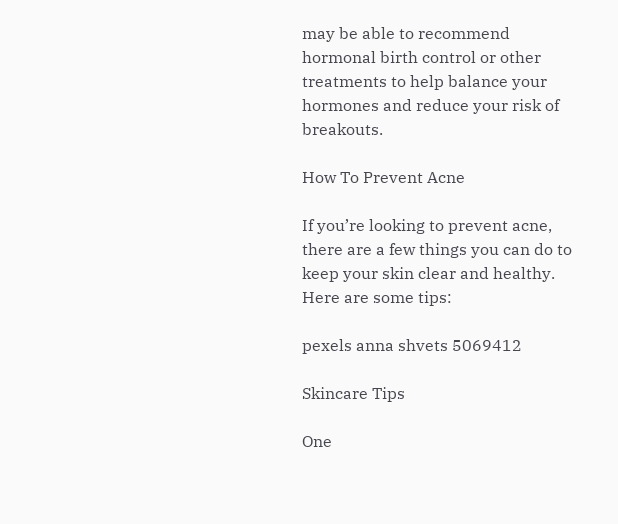may be able to recommend hormonal birth control or other treatments to help balance your hormones and reduce your risk of breakouts.

How To Prevent Acne

If you’re looking to prevent acne, there are a few things you can do to keep your skin clear and healthy. Here are some tips:

pexels anna shvets 5069412

Skincare Tips

One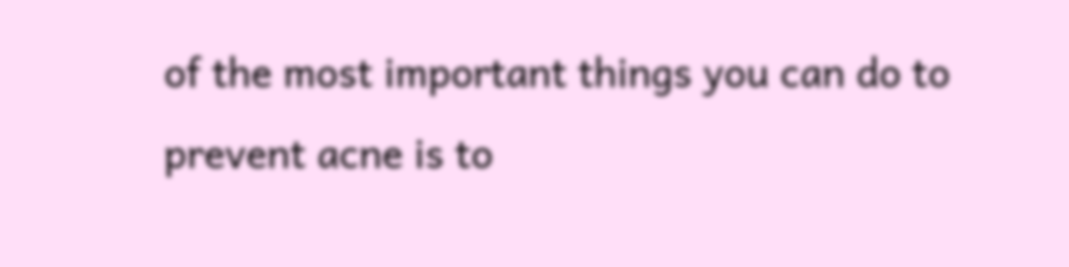of the most important things you can do to prevent acne is to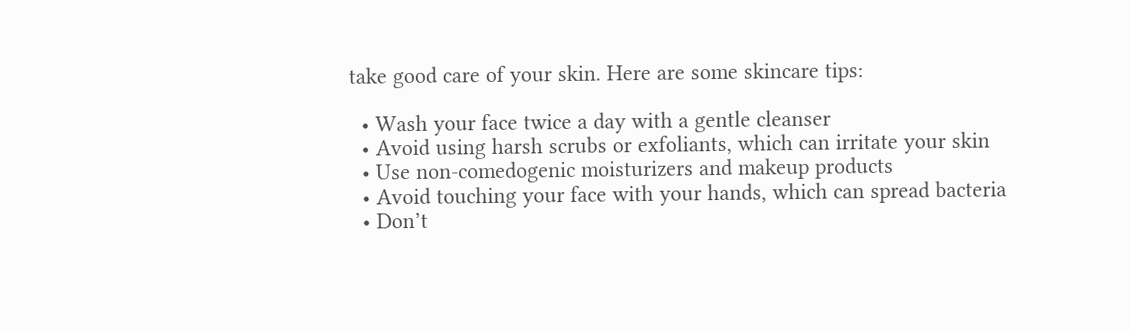take good care of your skin. Here are some skincare tips:

  • Wash your face twice a day with a gentle cleanser
  • Avoid using harsh scrubs or exfoliants, which can irritate your skin
  • Use non-comedogenic moisturizers and makeup products
  • Avoid touching your face with your hands, which can spread bacteria
  • Don’t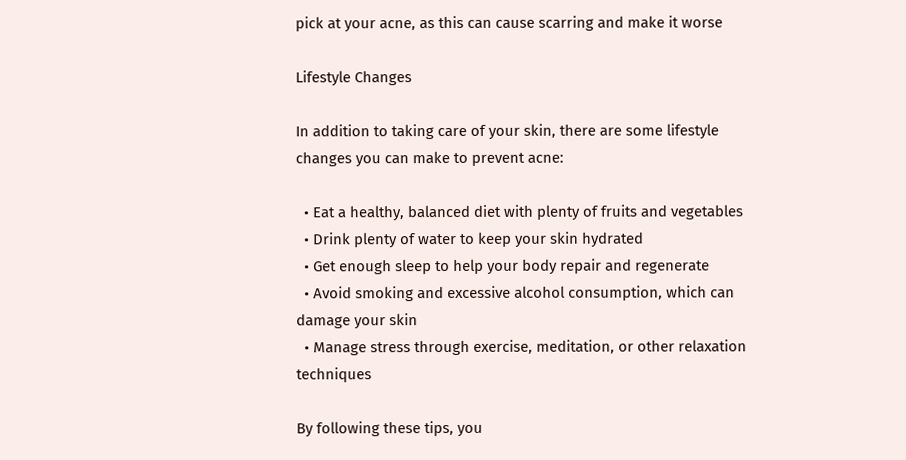pick at your acne, as this can cause scarring and make it worse

Lifestyle Changes

In addition to taking care of your skin, there are some lifestyle changes you can make to prevent acne:

  • Eat a healthy, balanced diet with plenty of fruits and vegetables
  • Drink plenty of water to keep your skin hydrated
  • Get enough sleep to help your body repair and regenerate
  • Avoid smoking and excessive alcohol consumption, which can damage your skin
  • Manage stress through exercise, meditation, or other relaxation techniques

By following these tips, you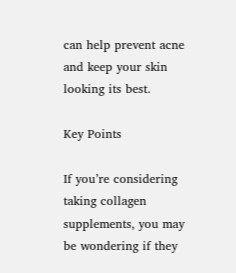can help prevent acne and keep your skin looking its best.

Key Points

If you’re considering taking collagen supplements, you may be wondering if they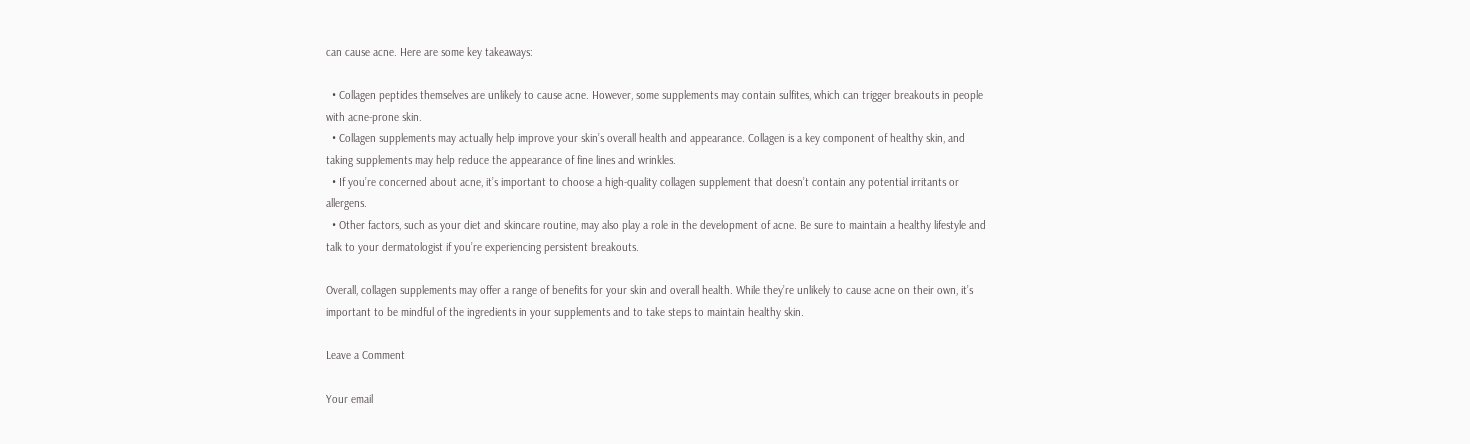can cause acne. Here are some key takeaways:

  • Collagen peptides themselves are unlikely to cause acne. However, some supplements may contain sulfites, which can trigger breakouts in people with acne-prone skin.
  • Collagen supplements may actually help improve your skin’s overall health and appearance. Collagen is a key component of healthy skin, and taking supplements may help reduce the appearance of fine lines and wrinkles.
  • If you’re concerned about acne, it’s important to choose a high-quality collagen supplement that doesn’t contain any potential irritants or allergens.
  • Other factors, such as your diet and skincare routine, may also play a role in the development of acne. Be sure to maintain a healthy lifestyle and talk to your dermatologist if you’re experiencing persistent breakouts.

Overall, collagen supplements may offer a range of benefits for your skin and overall health. While they’re unlikely to cause acne on their own, it’s important to be mindful of the ingredients in your supplements and to take steps to maintain healthy skin.

Leave a Comment

Your email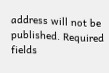address will not be published. Required fields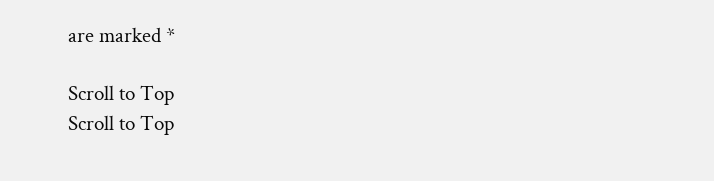are marked *

Scroll to Top
Scroll to Top